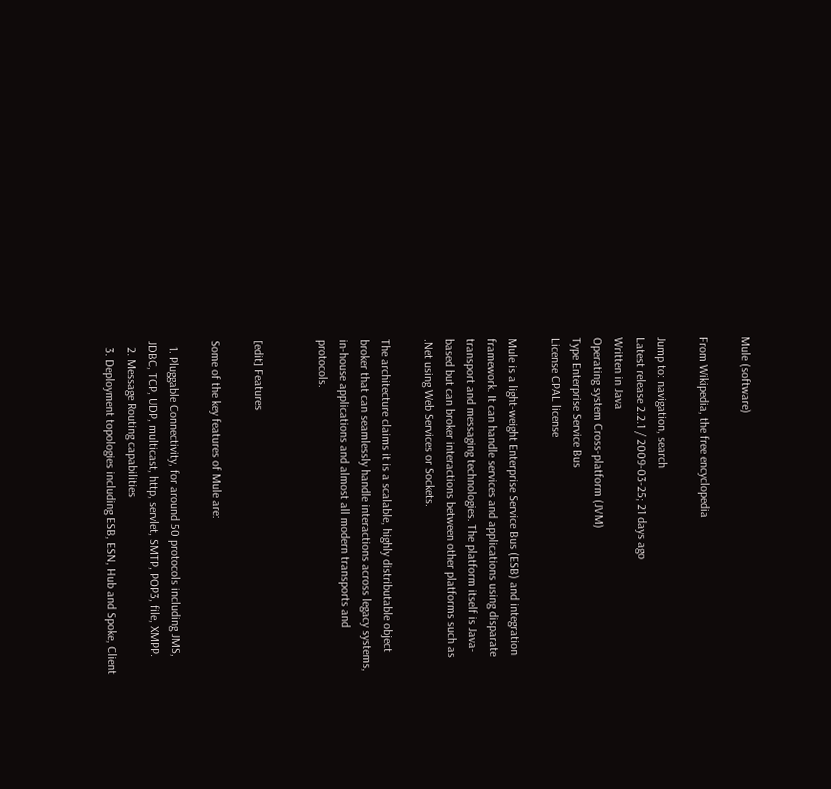Mule (software)

From Wikipedia, the free encyclopedia

Jump to: navigation, search
Latest release 2.2.1 / 2009-03-25; 21 days ago
Written in Java
Operating system Cross-platform (JVM)
Type Enterprise Service Bus
License CPAL license

Mule is a light-weight Enterprise Service Bus (ESB) and integration framework. It can handle services and applications using disparate transport and messaging technologies. The platform itself is Java-based but can broker interactions between other platforms such as .Net using Web Services or Sockets.

The architecture claims it is a scalable, highly distributable object broker that can seamlessly handle interactions across legacy systems, in-house applications and almost all modern transports and protocols.


[edit] Features

Some of the key features of Mule are:

  1. Pluggable Connectivity, for around 50 protocols including JMS, JDBC, TCP, UDP, multicast, http, servlet, SMTP, POP3, file, XMPP.
  2. Message Routing capabilities
  3. Deployment topologies including ESB, ESN, Hub and Spoke, Client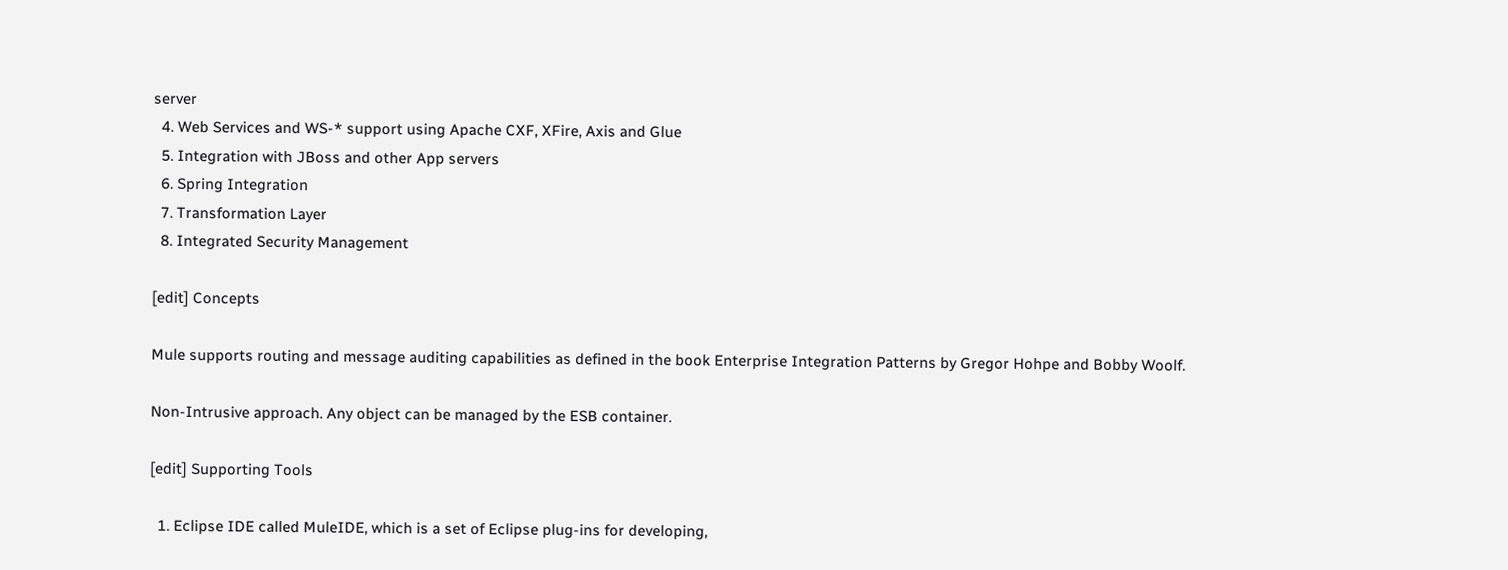server
  4. Web Services and WS-* support using Apache CXF, XFire, Axis and Glue
  5. Integration with JBoss and other App servers
  6. Spring Integration
  7. Transformation Layer
  8. Integrated Security Management

[edit] Concepts

Mule supports routing and message auditing capabilities as defined in the book Enterprise Integration Patterns by Gregor Hohpe and Bobby Woolf.

Non-Intrusive approach. Any object can be managed by the ESB container.

[edit] Supporting Tools

  1. Eclipse IDE called MuleIDE, which is a set of Eclipse plug-ins for developing,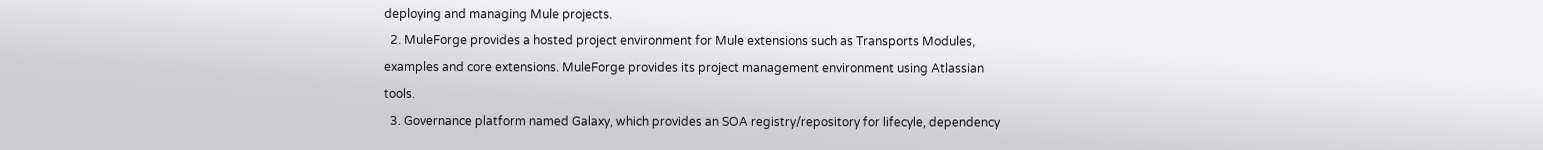deploying and managing Mule projects.
  2. MuleForge provides a hosted project environment for Mule extensions such as Transports Modules, examples and core extensions. MuleForge provides its project management environment using Atlassian tools.
  3. Governance platform named Galaxy, which provides an SOA registry/repository for lifecyle, dependency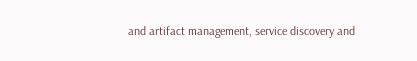and artifact management, service discovery and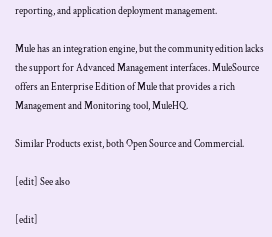reporting, and application deployment management.

Mule has an integration engine, but the community edition lacks the support for Advanced Management interfaces. MuleSource offers an Enterprise Edition of Mule that provides a rich Management and Monitoring tool, MuleHQ.

Similar Products exist, both Open Source and Commercial.

[edit] See also

[edit]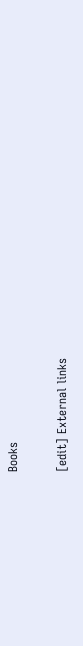Books

[edit] External links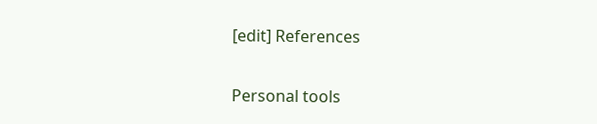[edit] References

Personal tools